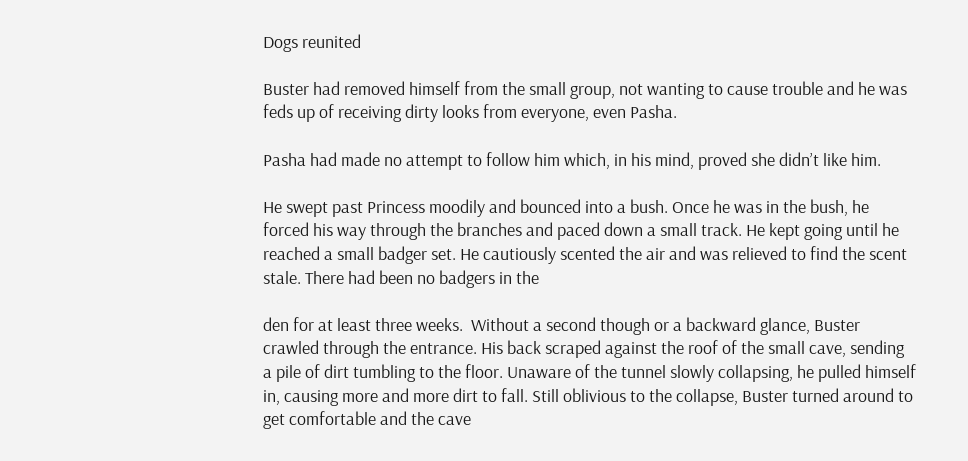Dogs reunited

Buster had removed himself from the small group, not wanting to cause trouble and he was feds up of receiving dirty looks from everyone, even Pasha.

Pasha had made no attempt to follow him which, in his mind, proved she didn’t like him.

He swept past Princess moodily and bounced into a bush. Once he was in the bush, he forced his way through the branches and paced down a small track. He kept going until he reached a small badger set. He cautiously scented the air and was relieved to find the scent stale. There had been no badgers in the

den for at least three weeks.  Without a second though or a backward glance, Buster crawled through the entrance. His back scraped against the roof of the small cave, sending a pile of dirt tumbling to the floor. Unaware of the tunnel slowly collapsing, he pulled himself in, causing more and more dirt to fall. Still oblivious to the collapse, Buster turned around to get comfortable and the cave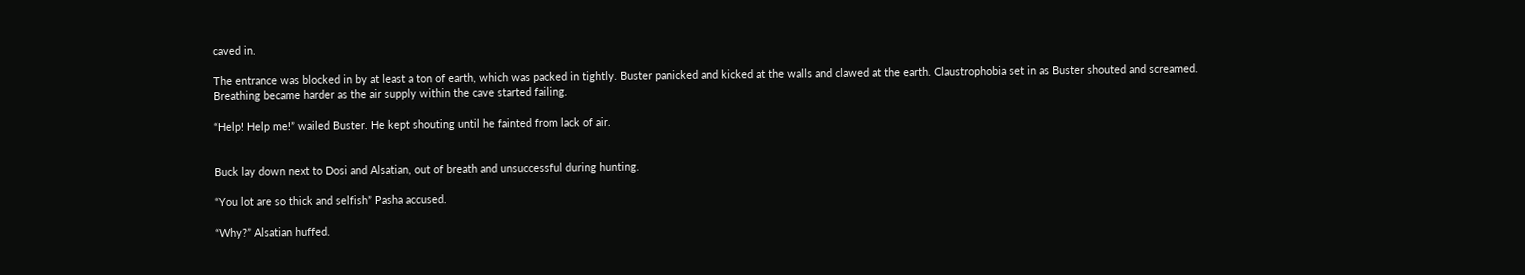caved in.

The entrance was blocked in by at least a ton of earth, which was packed in tightly. Buster panicked and kicked at the walls and clawed at the earth. Claustrophobia set in as Buster shouted and screamed. Breathing became harder as the air supply within the cave started failing.

“Help! Help me!” wailed Buster. He kept shouting until he fainted from lack of air.


Buck lay down next to Dosi and Alsatian, out of breath and unsuccessful during hunting.

“You lot are so thick and selfish” Pasha accused.

“Why?” Alsatian huffed.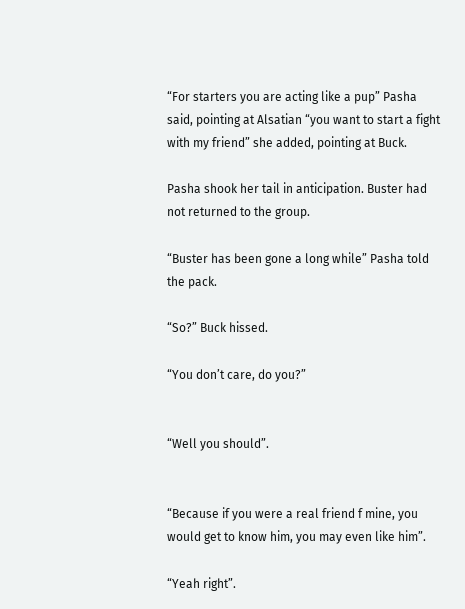“For starters you are acting like a pup” Pasha said, pointing at Alsatian “you want to start a fight with my friend” she added, pointing at Buck.

Pasha shook her tail in anticipation. Buster had not returned to the group.

“Buster has been gone a long while” Pasha told the pack.

“So?” Buck hissed.

“You don’t care, do you?”


“Well you should”.


“Because if you were a real friend f mine, you would get to know him, you may even like him”.

“Yeah right”.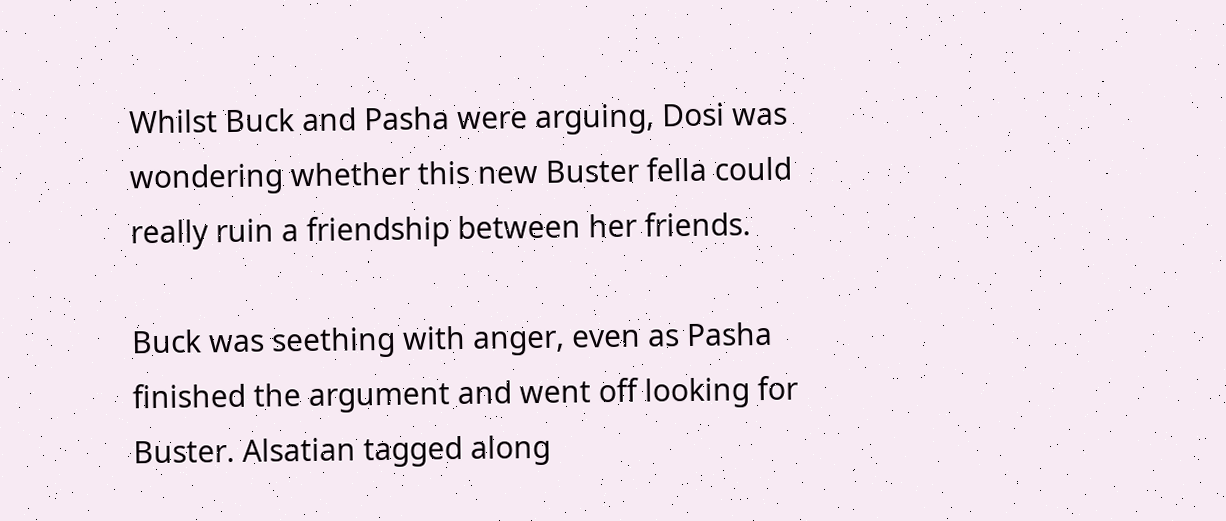Whilst Buck and Pasha were arguing, Dosi was wondering whether this new Buster fella could really ruin a friendship between her friends.

Buck was seething with anger, even as Pasha finished the argument and went off looking for Buster. Alsatian tagged along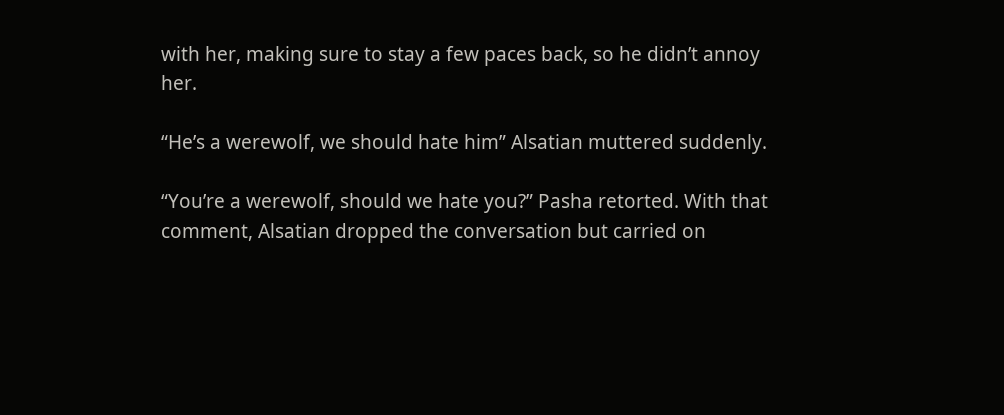with her, making sure to stay a few paces back, so he didn’t annoy her.

“He’s a werewolf, we should hate him” Alsatian muttered suddenly.

“You’re a werewolf, should we hate you?” Pasha retorted. With that comment, Alsatian dropped the conversation but carried on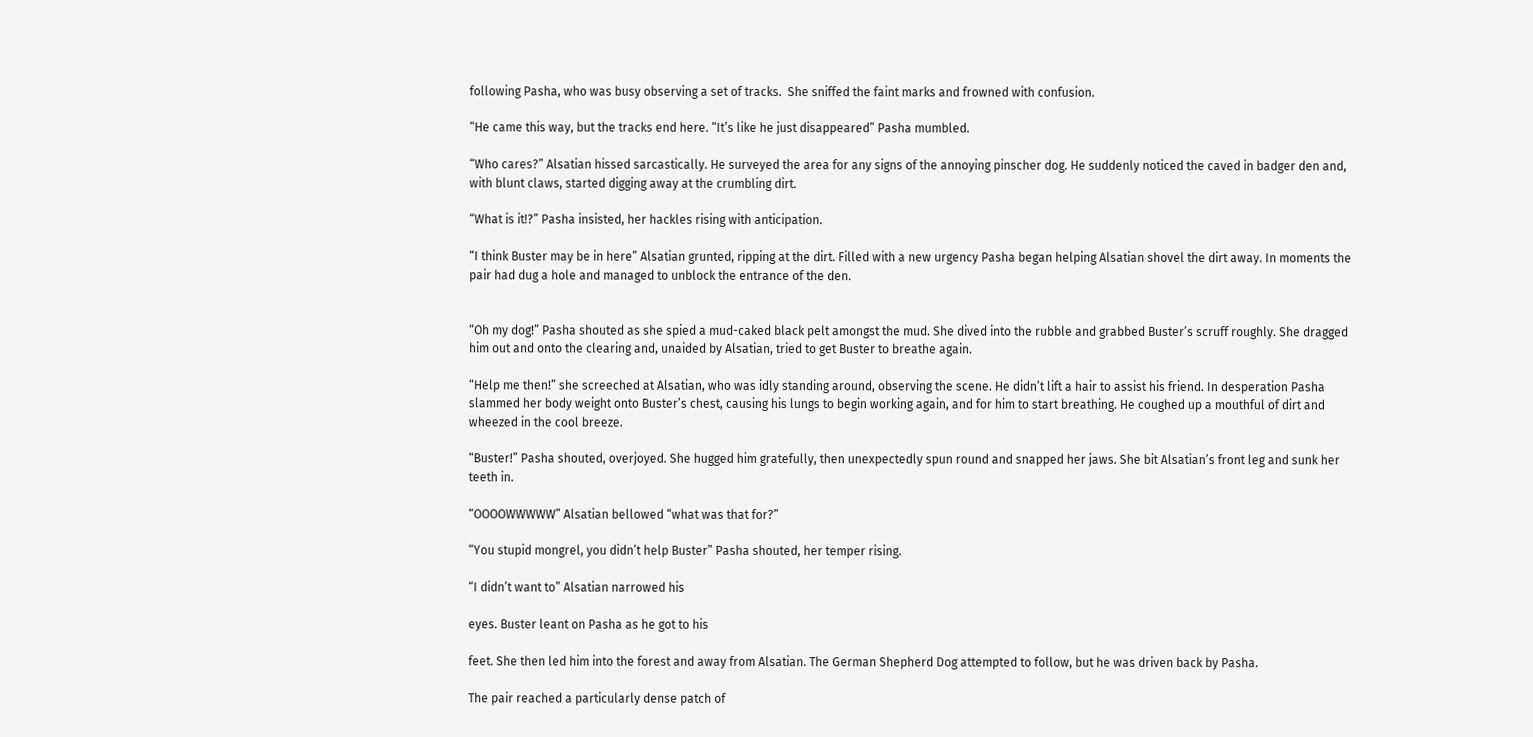following Pasha, who was busy observing a set of tracks.  She sniffed the faint marks and frowned with confusion.

“He came this way, but the tracks end here. “It’s like he just disappeared” Pasha mumbled.

“Who cares?” Alsatian hissed sarcastically. He surveyed the area for any signs of the annoying pinscher dog. He suddenly noticed the caved in badger den and, with blunt claws, started digging away at the crumbling dirt.

“What is it!?” Pasha insisted, her hackles rising with anticipation.

“I think Buster may be in here” Alsatian grunted, ripping at the dirt. Filled with a new urgency Pasha began helping Alsatian shovel the dirt away. In moments the pair had dug a hole and managed to unblock the entrance of the den.


“Oh my dog!” Pasha shouted as she spied a mud-caked black pelt amongst the mud. She dived into the rubble and grabbed Buster’s scruff roughly. She dragged him out and onto the clearing and, unaided by Alsatian, tried to get Buster to breathe again.

“Help me then!” she screeched at Alsatian, who was idly standing around, observing the scene. He didn’t lift a hair to assist his friend. In desperation Pasha slammed her body weight onto Buster’s chest, causing his lungs to begin working again, and for him to start breathing. He coughed up a mouthful of dirt and wheezed in the cool breeze.

“Buster!” Pasha shouted, overjoyed. She hugged him gratefully, then unexpectedly spun round and snapped her jaws. She bit Alsatian’s front leg and sunk her teeth in.

“OOOOWWWWW” Alsatian bellowed “what was that for?”

“You stupid mongrel, you didn’t help Buster” Pasha shouted, her temper rising.

“I didn’t want to” Alsatian narrowed his

eyes. Buster leant on Pasha as he got to his

feet. She then led him into the forest and away from Alsatian. The German Shepherd Dog attempted to follow, but he was driven back by Pasha.

The pair reached a particularly dense patch of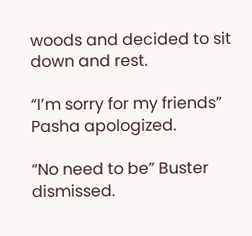woods and decided to sit down and rest.

“I’m sorry for my friends” Pasha apologized.

“No need to be” Buster dismissed.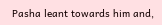Pasha leant towards him and,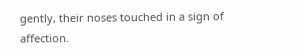gently, their noses touched in a sign of affection.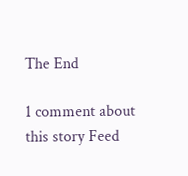The End

1 comment about this story Feed